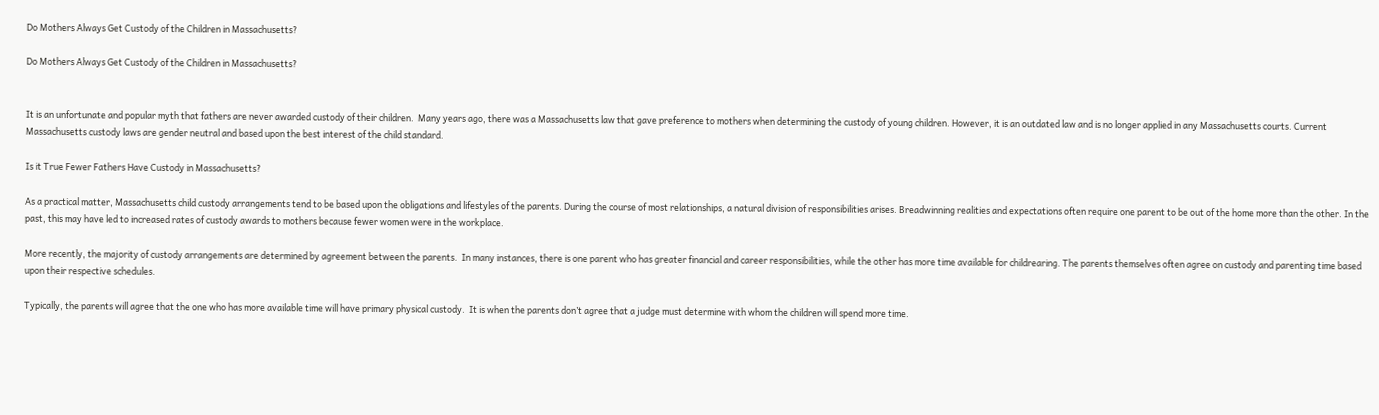Do Mothers Always Get Custody of the Children in Massachusetts?

Do Mothers Always Get Custody of the Children in Massachusetts?


It is an unfortunate and popular myth that fathers are never awarded custody of their children.  Many years ago, there was a Massachusetts law that gave preference to mothers when determining the custody of young children. However, it is an outdated law and is no longer applied in any Massachusetts courts. Current Massachusetts custody laws are gender neutral and based upon the best interest of the child standard.

Is it True Fewer Fathers Have Custody in Massachusetts?

As a practical matter, Massachusetts child custody arrangements tend to be based upon the obligations and lifestyles of the parents. During the course of most relationships, a natural division of responsibilities arises. Breadwinning realities and expectations often require one parent to be out of the home more than the other. In the past, this may have led to increased rates of custody awards to mothers because fewer women were in the workplace.

More recently, the majority of custody arrangements are determined by agreement between the parents.  In many instances, there is one parent who has greater financial and career responsibilities, while the other has more time available for childrearing. The parents themselves often agree on custody and parenting time based upon their respective schedules.

Typically, the parents will agree that the one who has more available time will have primary physical custody.  It is when the parents don’t agree that a judge must determine with whom the children will spend more time.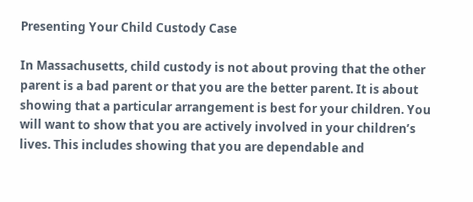Presenting Your Child Custody Case

In Massachusetts, child custody is not about proving that the other parent is a bad parent or that you are the better parent. It is about showing that a particular arrangement is best for your children. You will want to show that you are actively involved in your children’s lives. This includes showing that you are dependable and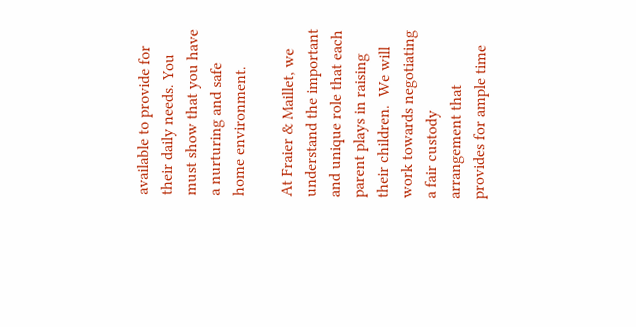available to provide for their daily needs. You must show that you have a nurturing and safe home environment.

At Fraier & Maillet, we understand the important and unique role that each parent plays in raising their children.  We will work towards negotiating a fair custody arrangement that provides for ample time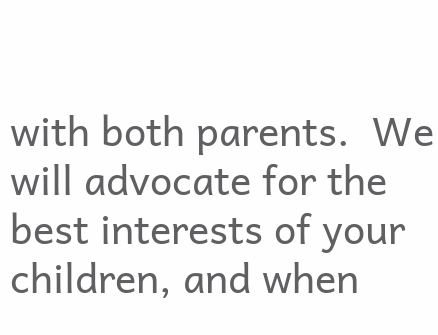with both parents.  We will advocate for the best interests of your children, and when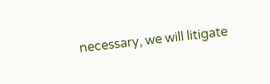necessary, we will litigate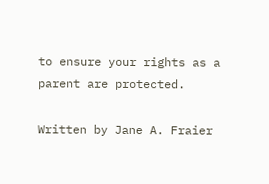to ensure your rights as a parent are protected.

Written by Jane A. Fraier